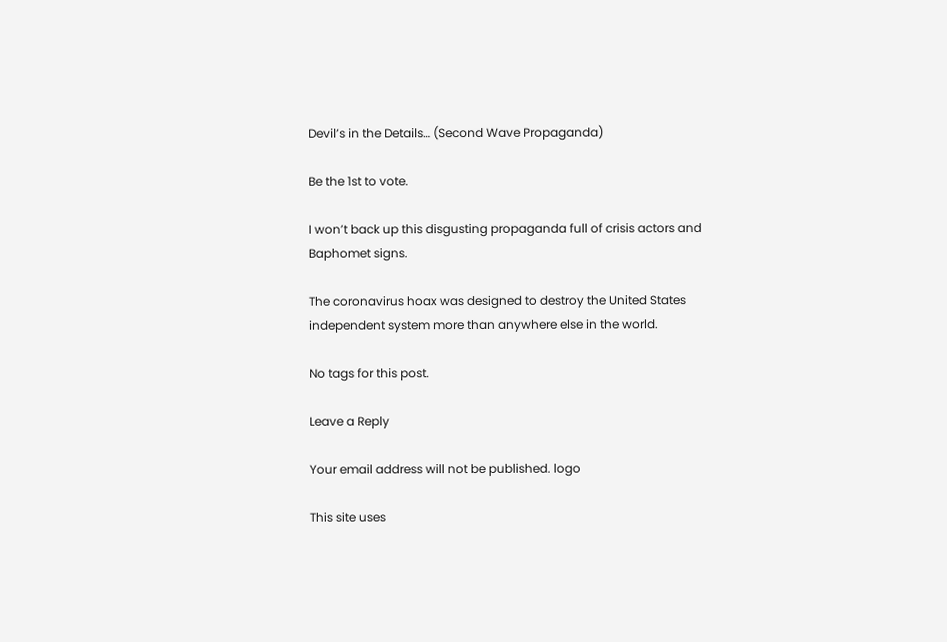Devil’s in the Details… (Second Wave Propaganda)

Be the 1st to vote.

I won’t back up this disgusting propaganda full of crisis actors and Baphomet signs.

The coronavirus hoax was designed to destroy the United States independent system more than anywhere else in the world.

No tags for this post.

Leave a Reply

Your email address will not be published. logo

This site uses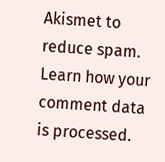Akismet to reduce spam. Learn how your comment data is processed.